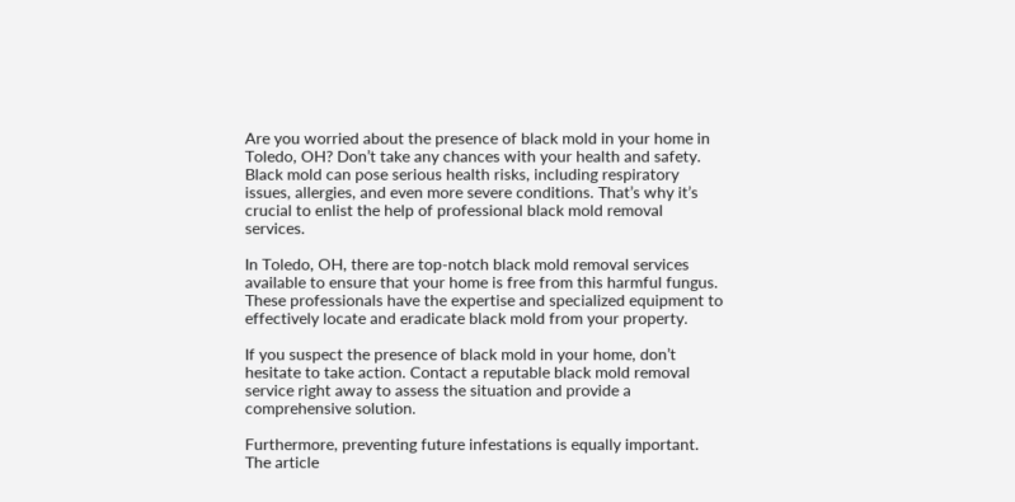Are you worried about the presence of black mold in your home in Toledo, OH? Don’t take any chances with your health and safety. Black mold can pose serious health risks, including respiratory issues, allergies, and even more severe conditions. That’s why it’s crucial to enlist the help of professional black mold removal services.

In Toledo, OH, there are top-notch black mold removal services available to ensure that your home is free from this harmful fungus. These professionals have the expertise and specialized equipment to effectively locate and eradicate black mold from your property.

If you suspect the presence of black mold in your home, don’t hesitate to take action. Contact a reputable black mold removal service right away to assess the situation and provide a comprehensive solution.

Furthermore, preventing future infestations is equally important. The article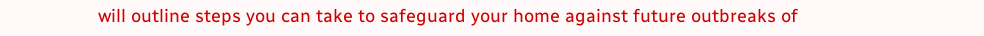will outline steps you can take to safeguard your home against future outbreaks of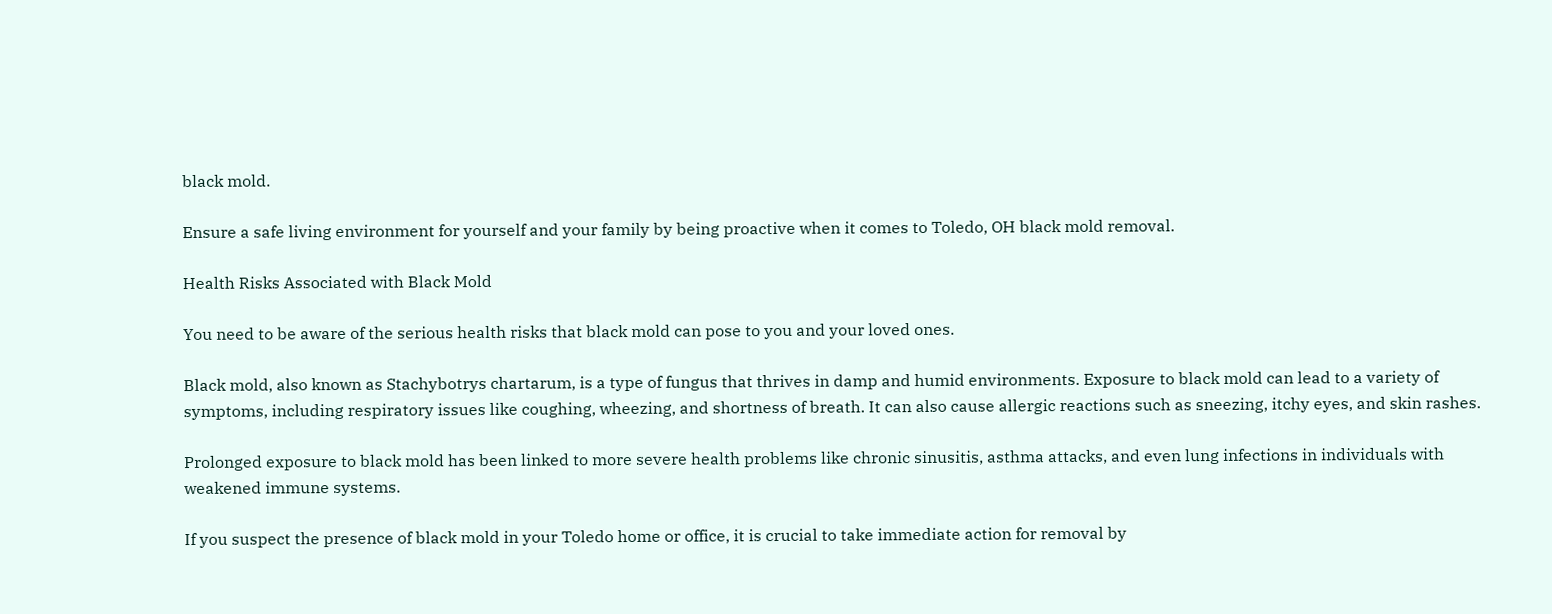black mold.

Ensure a safe living environment for yourself and your family by being proactive when it comes to Toledo, OH black mold removal.

Health Risks Associated with Black Mold

You need to be aware of the serious health risks that black mold can pose to you and your loved ones.

Black mold, also known as Stachybotrys chartarum, is a type of fungus that thrives in damp and humid environments. Exposure to black mold can lead to a variety of symptoms, including respiratory issues like coughing, wheezing, and shortness of breath. It can also cause allergic reactions such as sneezing, itchy eyes, and skin rashes.

Prolonged exposure to black mold has been linked to more severe health problems like chronic sinusitis, asthma attacks, and even lung infections in individuals with weakened immune systems.

If you suspect the presence of black mold in your Toledo home or office, it is crucial to take immediate action for removal by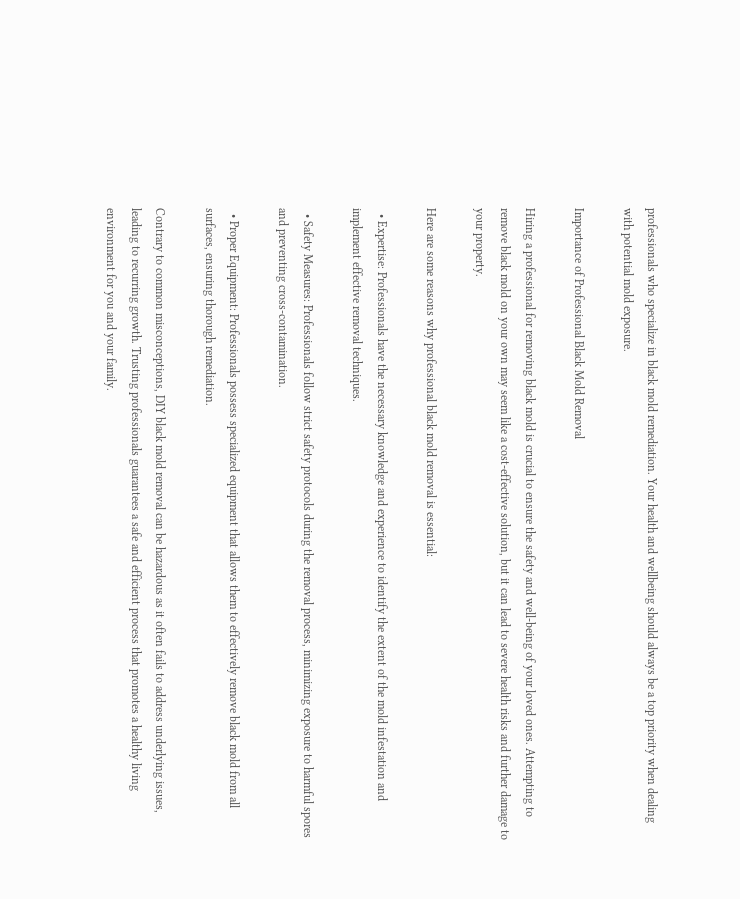professionals who specialize in black mold remediation. Your health and wellbeing should always be a top priority when dealing with potential mold exposure.

Importance of Professional Black Mold Removal

Hiring a professional for removing black mold is crucial to ensure the safety and well-being of your loved ones. Attempting to remove black mold on your own may seem like a cost-effective solution, but it can lead to severe health risks and further damage to your property.

Here are some reasons why professional black mold removal is essential:

  • Expertise: Professionals have the necessary knowledge and experience to identify the extent of the mold infestation and implement effective removal techniques.

  • Safety Measures: Professionals follow strict safety protocols during the removal process, minimizing exposure to harmful spores and preventing cross-contamination.

  • Proper Equipment: Professionals possess specialized equipment that allows them to effectively remove black mold from all surfaces, ensuring thorough remediation.

Contrary to common misconceptions, DIY black mold removal can be hazardous as it often fails to address underlying issues, leading to recurring growth. Trusting professionals guarantees a safe and efficient process that promotes a healthy living environment for you and your family.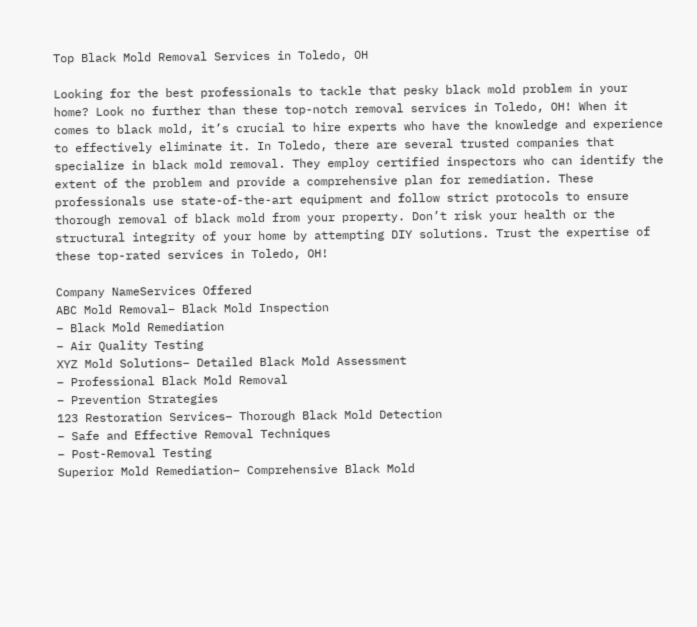Top Black Mold Removal Services in Toledo, OH

Looking for the best professionals to tackle that pesky black mold problem in your home? Look no further than these top-notch removal services in Toledo, OH! When it comes to black mold, it’s crucial to hire experts who have the knowledge and experience to effectively eliminate it. In Toledo, there are several trusted companies that specialize in black mold removal. They employ certified inspectors who can identify the extent of the problem and provide a comprehensive plan for remediation. These professionals use state-of-the-art equipment and follow strict protocols to ensure thorough removal of black mold from your property. Don’t risk your health or the structural integrity of your home by attempting DIY solutions. Trust the expertise of these top-rated services in Toledo, OH!

Company NameServices Offered
ABC Mold Removal– Black Mold Inspection
– Black Mold Remediation
– Air Quality Testing
XYZ Mold Solutions– Detailed Black Mold Assessment
– Professional Black Mold Removal
– Prevention Strategies
123 Restoration Services– Thorough Black Mold Detection
– Safe and Effective Removal Techniques
– Post-Removal Testing
Superior Mold Remediation– Comprehensive Black Mold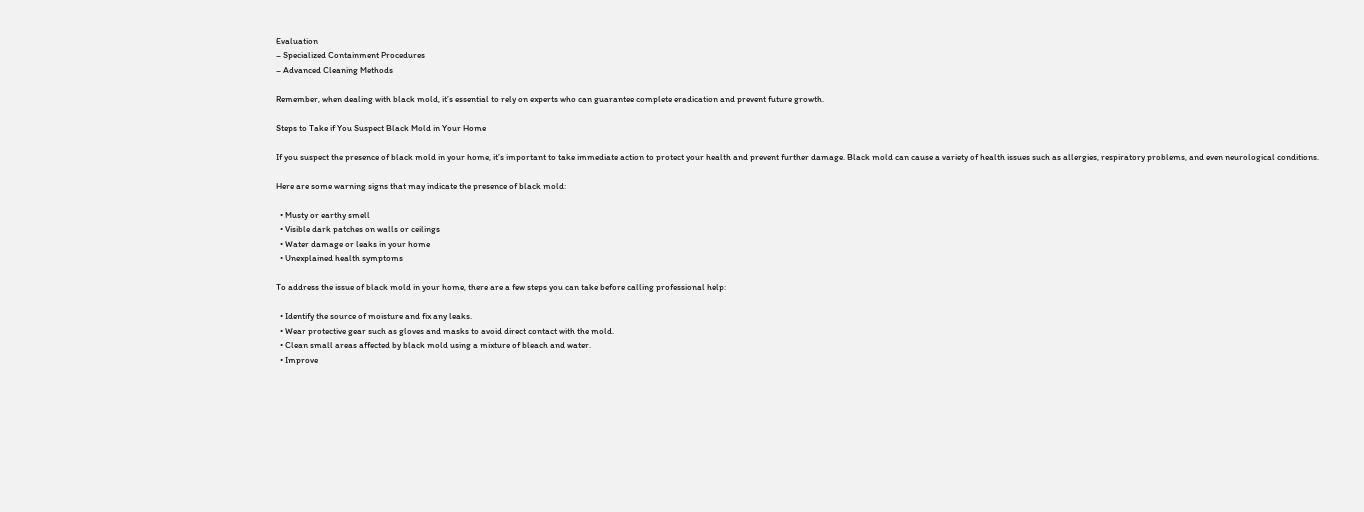Evaluation
– Specialized Containment Procedures
– Advanced Cleaning Methods

Remember, when dealing with black mold, it’s essential to rely on experts who can guarantee complete eradication and prevent future growth.

Steps to Take if You Suspect Black Mold in Your Home

If you suspect the presence of black mold in your home, it’s important to take immediate action to protect your health and prevent further damage. Black mold can cause a variety of health issues such as allergies, respiratory problems, and even neurological conditions.

Here are some warning signs that may indicate the presence of black mold:

  • Musty or earthy smell
  • Visible dark patches on walls or ceilings
  • Water damage or leaks in your home
  • Unexplained health symptoms

To address the issue of black mold in your home, there are a few steps you can take before calling professional help:

  • Identify the source of moisture and fix any leaks.
  • Wear protective gear such as gloves and masks to avoid direct contact with the mold.
  • Clean small areas affected by black mold using a mixture of bleach and water.
  • Improve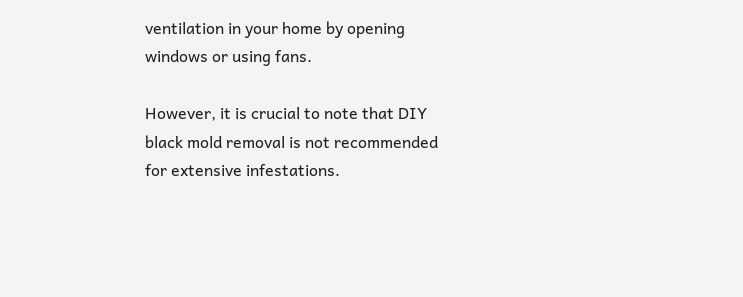ventilation in your home by opening windows or using fans.

However, it is crucial to note that DIY black mold removal is not recommended for extensive infestations.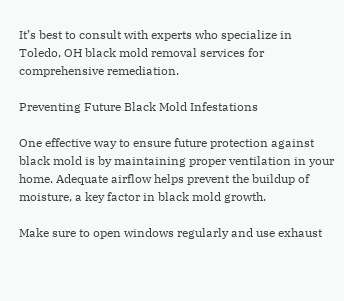It’s best to consult with experts who specialize in Toledo, OH black mold removal services for comprehensive remediation.

Preventing Future Black Mold Infestations

One effective way to ensure future protection against black mold is by maintaining proper ventilation in your home. Adequate airflow helps prevent the buildup of moisture, a key factor in black mold growth.

Make sure to open windows regularly and use exhaust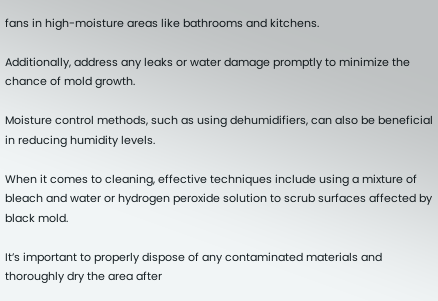fans in high-moisture areas like bathrooms and kitchens.

Additionally, address any leaks or water damage promptly to minimize the chance of mold growth.

Moisture control methods, such as using dehumidifiers, can also be beneficial in reducing humidity levels.

When it comes to cleaning, effective techniques include using a mixture of bleach and water or hydrogen peroxide solution to scrub surfaces affected by black mold.

It’s important to properly dispose of any contaminated materials and thoroughly dry the area after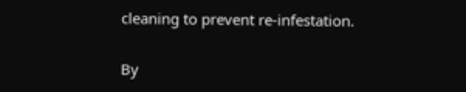cleaning to prevent re-infestation.

By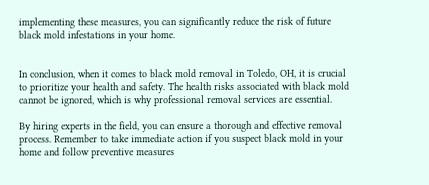implementing these measures, you can significantly reduce the risk of future black mold infestations in your home.


In conclusion, when it comes to black mold removal in Toledo, OH, it is crucial to prioritize your health and safety. The health risks associated with black mold cannot be ignored, which is why professional removal services are essential.

By hiring experts in the field, you can ensure a thorough and effective removal process. Remember to take immediate action if you suspect black mold in your home and follow preventive measures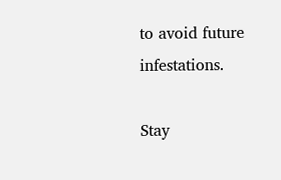to avoid future infestations.

Stay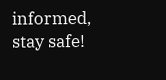informed, stay safe!